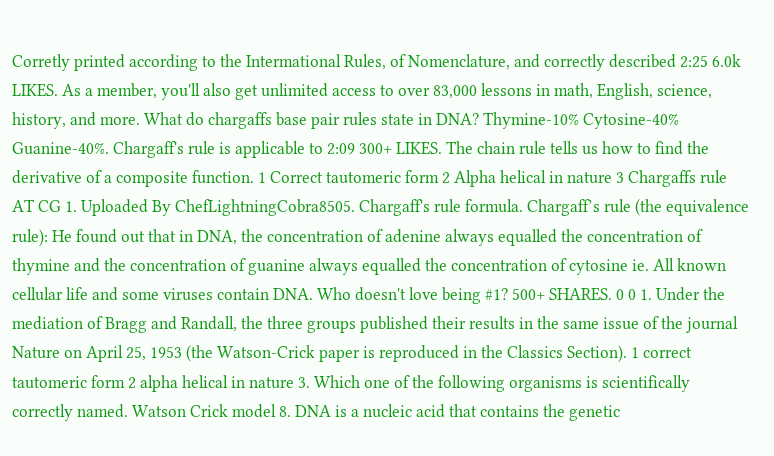Corretly printed according to the Intermational Rules, of Nomenclature, and correctly described 2:25 6.0k LIKES. As a member, you'll also get unlimited access to over 83,000 lessons in math, English, science, history, and more. What do chargaffs base pair rules state in DNA? Thymine-10% Cytosine-40% Guanine-40%. Chargaff's rule is applicable to 2:09 300+ LIKES. The chain rule tells us how to find the derivative of a composite function. 1 Correct tautomeric form 2 Alpha helical in nature 3 Chargaffs rule AT CG 1. Uploaded By ChefLightningCobra8505. Chargaff's rule formula. Chargaff’s rule (the equivalence rule): He found out that in DNA, the concentration of adenine always equalled the concentration of thymine and the concentration of guanine always equalled the concentration of cytosine ie. All known cellular life and some viruses contain DNA. Who doesn't love being #1? 500+ SHARES. 0 0 1. Under the mediation of Bragg and Randall, the three groups published their results in the same issue of the journal Nature on April 25, 1953 (the Watson-Crick paper is reproduced in the Classics Section). 1 correct tautomeric form 2 alpha helical in nature 3. Which one of the following organisms is scientifically correctly named. Watson Crick model 8. DNA is a nucleic acid that contains the genetic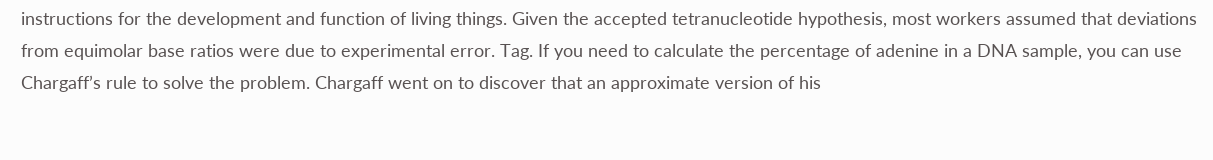instructions for the development and function of living things. Given the accepted tetranucleotide hypothesis, most workers assumed that deviations from equimolar base ratios were due to experimental error. Tag. If you need to calculate the percentage of adenine in a DNA sample, you can use Chargaff’s rule to solve the problem. Chargaff went on to discover that an approximate version of his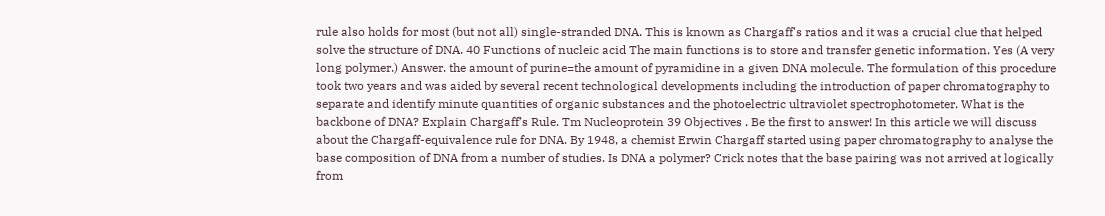rule also holds for most (but not all) single-stranded DNA. This is known as Chargaff's ratios and it was a crucial clue that helped solve the structure of DNA. 40 Functions of nucleic acid The main functions is to store and transfer genetic information. Yes (A very long polymer.) Answer. the amount of purine=the amount of pyramidine in a given DNA molecule. The formulation of this procedure took two years and was aided by several recent technological developments including the introduction of paper chromatography to separate and identify minute quantities of organic substances and the photoelectric ultraviolet spectrophotometer. What is the backbone of DNA? Explain Chargaff’s Rule. Tm Nucleoprotein 39 Objectives . Be the first to answer! In this article we will discuss about the Chargaff-equivalence rule for DNA. By 1948, a chemist Erwin Chargaff started using paper chromatography to analyse the base composition of DNA from a number of studies. Is DNA a polymer? Crick notes that the base pairing was not arrived at logically from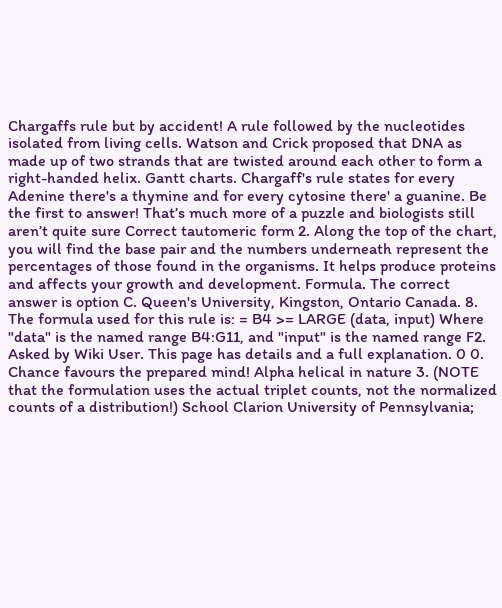Chargaffs rule but by accident! A rule followed by the nucleotides isolated from living cells. Watson and Crick proposed that DNA as made up of two strands that are twisted around each other to form a right-handed helix. Gantt charts. Chargaff's rule states for every Adenine there's a thymine and for every cytosine there' a guanine. Be the first to answer! That’s much more of a puzzle and biologists still aren’t quite sure Correct tautomeric form 2. Along the top of the chart, you will find the base pair and the numbers underneath represent the percentages of those found in the organisms. It helps produce proteins and affects your growth and development. Formula. The correct answer is option C. Queen's University, Kingston, Ontario Canada. 8. The formula used for this rule is: = B4 >= LARGE (data, input) Where "data" is the named range B4:G11, and "input" is the named range F2. Asked by Wiki User. This page has details and a full explanation. 0 0. Chance favours the prepared mind! Alpha helical in nature 3. (NOTE that the formulation uses the actual triplet counts, not the normalized counts of a distribution!) School Clarion University of Pennsylvania;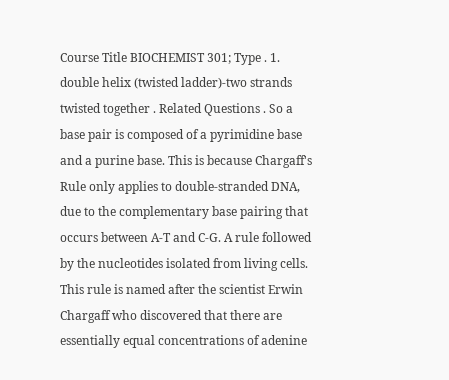Course Title BIOCHEMIST 301; Type . 1. double helix (twisted ladder)-two strands twisted together . Related Questions . So a base pair is composed of a pyrimidine base and a purine base. This is because Chargaff's Rule only applies to double-stranded DNA, due to the complementary base pairing that occurs between A-T and C-G. A rule followed by the nucleotides isolated from living cells. This rule is named after the scientist Erwin Chargaff who discovered that there are essentially equal concentrations of adenine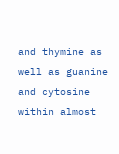and thymine as well as guanine and cytosine within almost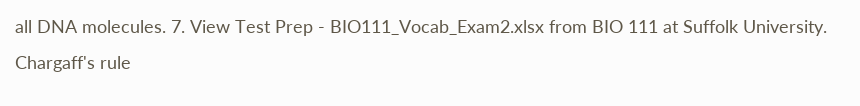all DNA molecules. 7. View Test Prep - BIO111_Vocab_Exam2.xlsx from BIO 111 at Suffolk University. Chargaff's rule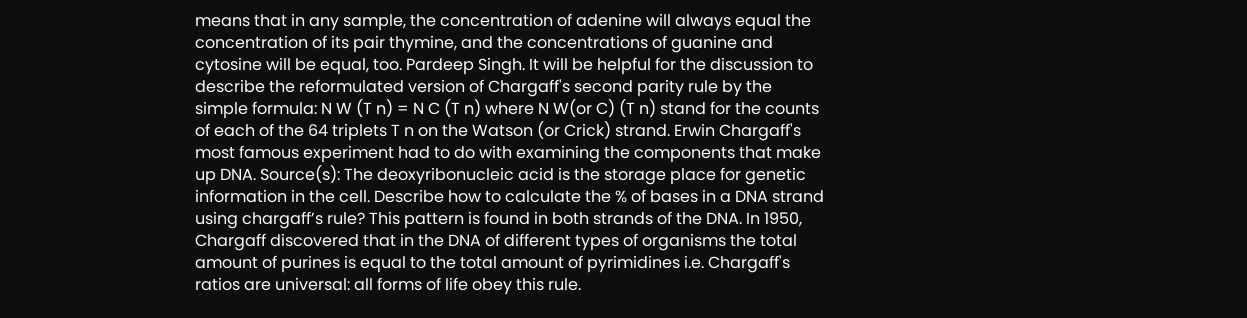means that in any sample, the concentration of adenine will always equal the concentration of its pair thymine, and the concentrations of guanine and cytosine will be equal, too. Pardeep Singh. It will be helpful for the discussion to describe the reformulated version of Chargaff's second parity rule by the simple formula: N W (T n) = N C (T n) where N W(or C) (T n) stand for the counts of each of the 64 triplets T n on the Watson (or Crick) strand. Erwin Chargaff's most famous experiment had to do with examining the components that make up DNA. Source(s): The deoxyribonucleic acid is the storage place for genetic information in the cell. Describe how to calculate the % of bases in a DNA strand using chargaff’s rule? This pattern is found in both strands of the DNA. In 1950, Chargaff discovered that in the DNA of different types of organisms the total amount of purines is equal to the total amount of pyrimidines i.e. Chargaff's ratios are universal: all forms of life obey this rule.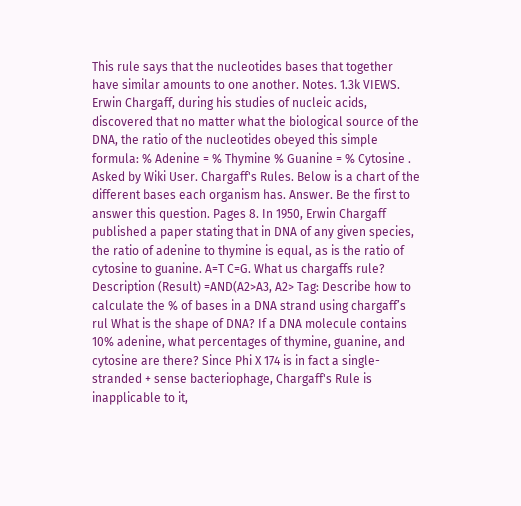This rule says that the nucleotides bases that together have similar amounts to one another. Notes. 1.3k VIEWS. Erwin Chargaff, during his studies of nucleic acids, discovered that no matter what the biological source of the DNA, the ratio of the nucleotides obeyed this simple formula: % Adenine = % Thymine % Guanine = % Cytosine . Asked by Wiki User. Chargaff's Rules. Below is a chart of the different bases each organism has. Answer. Be the first to answer this question. Pages 8. In 1950, Erwin Chargaff published a paper stating that in DNA of any given species, the ratio of adenine to thymine is equal, as is the ratio of cytosine to guanine. A=T C=G. What us chargaffs rule? Description (Result) =AND(A2>A3, A2> Tag: Describe how to calculate the % of bases in a DNA strand using chargaff’s rul What is the shape of DNA? If a DNA molecule contains 10% adenine, what percentages of thymine, guanine, and cytosine are there? Since Phi X 174 is in fact a single-stranded + sense bacteriophage, Chargaff's Rule is inapplicable to it,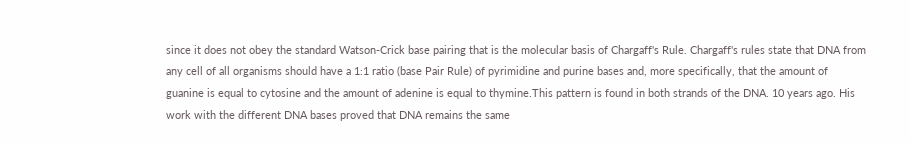since it does not obey the standard Watson-Crick base pairing that is the molecular basis of Chargaff's Rule. Chargaff's rules state that DNA from any cell of all organisms should have a 1:1 ratio (base Pair Rule) of pyrimidine and purine bases and, more specifically, that the amount of guanine is equal to cytosine and the amount of adenine is equal to thymine.This pattern is found in both strands of the DNA. 10 years ago. His work with the different DNA bases proved that DNA remains the same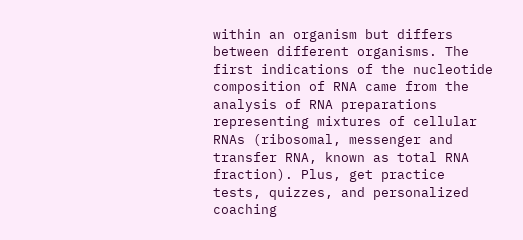within an organism but differs between different organisms. The first indications of the nucleotide composition of RNA came from the analysis of RNA preparations representing mixtures of cellular RNAs (ribosomal, messenger and transfer RNA, known as total RNA fraction). Plus, get practice tests, quizzes, and personalized coaching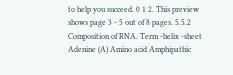to help you succeed. 0 1 2. This preview shows page 3 - 5 out of 8 pages. 5.5.2 Composition of RNA. Term -helix -sheet Adenine (A) Amino acid Amphipathic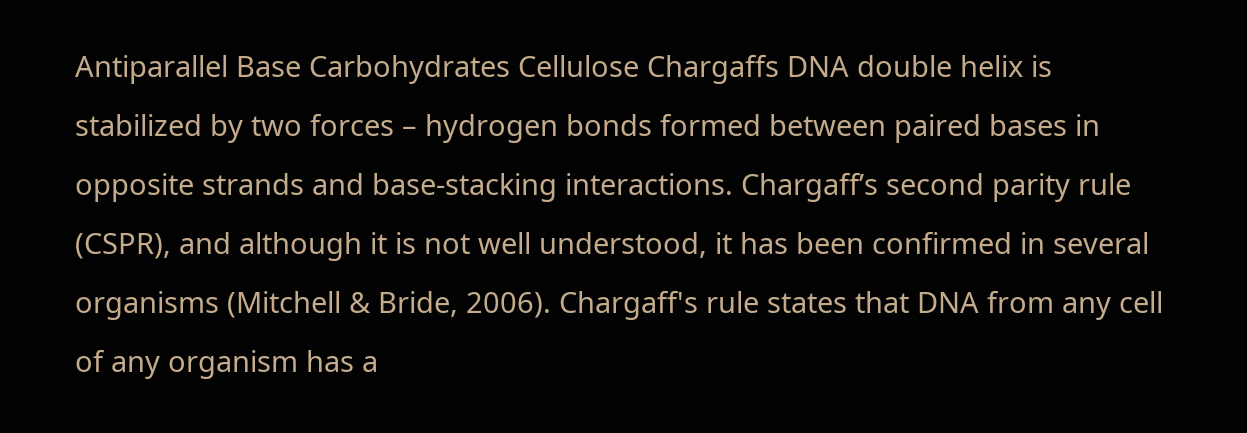Antiparallel Base Carbohydrates Cellulose Chargaffs DNA double helix is stabilized by two forces – hydrogen bonds formed between paired bases in opposite strands and base-stacking interactions. Chargaff’s second parity rule (CSPR), and although it is not well understood, it has been confirmed in several organisms (Mitchell & Bride, 2006). Chargaff's rule states that DNA from any cell of any organism has a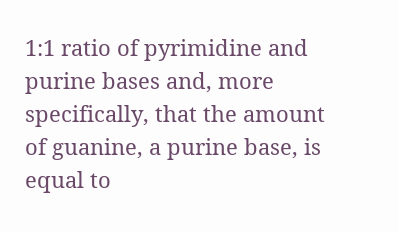1:1 ratio of pyrimidine and purine bases and, more specifically, that the amount of guanine, a purine base, is equal to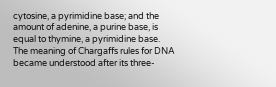cytosine, a pyrimidine base; and the amount of adenine, a purine base, is equal to thymine, a pyrimidine base. The meaning of Chargaffs rules for DNA became understood after its three-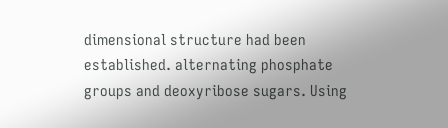dimensional structure had been established. alternating phosphate groups and deoxyribose sugars. Using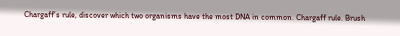Chargaff’s rule, discover which two organisms have the most DNA in common. Chargaff rule. Brush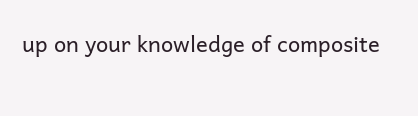up on your knowledge of composite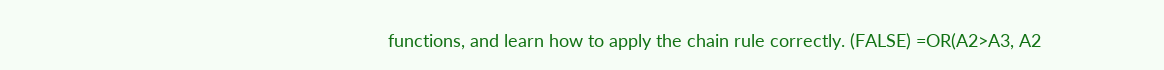functions, and learn how to apply the chain rule correctly. (FALSE) =OR(A2>A3, A2